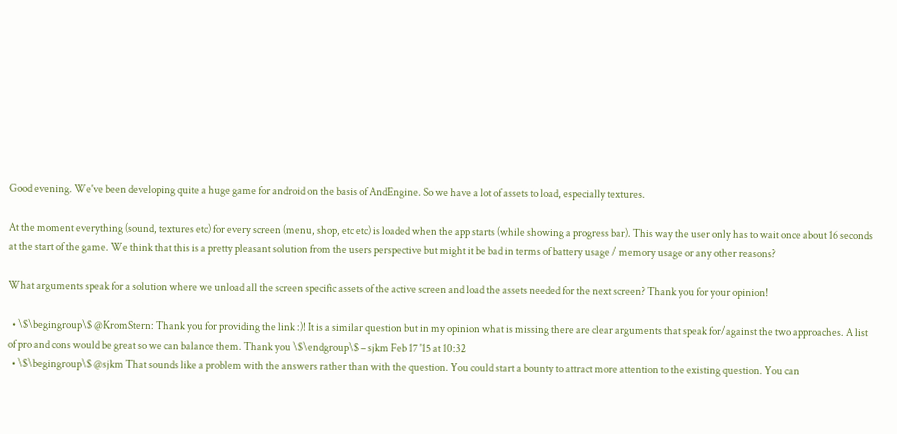Good evening. We've been developing quite a huge game for android on the basis of AndEngine. So we have a lot of assets to load, especially textures.

At the moment everything (sound, textures etc) for every screen (menu, shop, etc etc) is loaded when the app starts (while showing a progress bar). This way the user only has to wait once about 16 seconds at the start of the game. We think that this is a pretty pleasant solution from the users perspective but might it be bad in terms of battery usage / memory usage or any other reasons?

What arguments speak for a solution where we unload all the screen specific assets of the active screen and load the assets needed for the next screen? Thank you for your opinion!

  • \$\begingroup\$ @KromStern: Thank you for providing the link :)! It is a similar question but in my opinion what is missing there are clear arguments that speak for/against the two approaches. A list of pro and cons would be great so we can balance them. Thank you \$\endgroup\$ – sjkm Feb 17 '15 at 10:32
  • \$\begingroup\$ @sjkm That sounds like a problem with the answers rather than with the question. You could start a bounty to attract more attention to the existing question. You can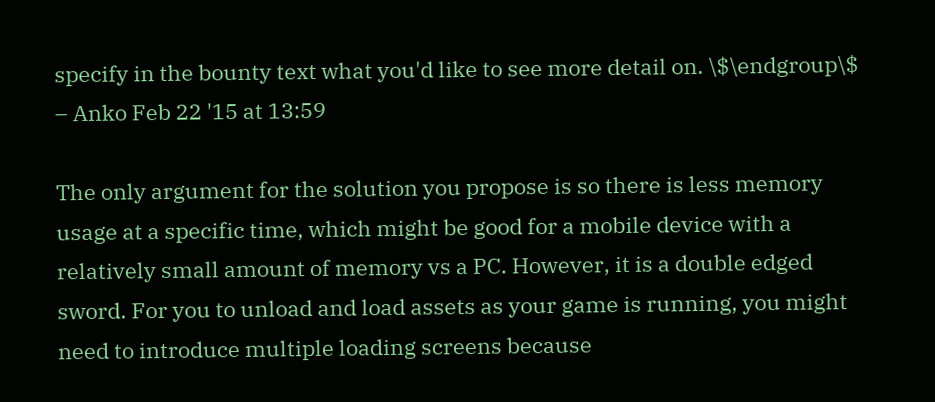specify in the bounty text what you'd like to see more detail on. \$\endgroup\$ – Anko Feb 22 '15 at 13:59

The only argument for the solution you propose is so there is less memory usage at a specific time, which might be good for a mobile device with a relatively small amount of memory vs a PC. However, it is a double edged sword. For you to unload and load assets as your game is running, you might need to introduce multiple loading screens because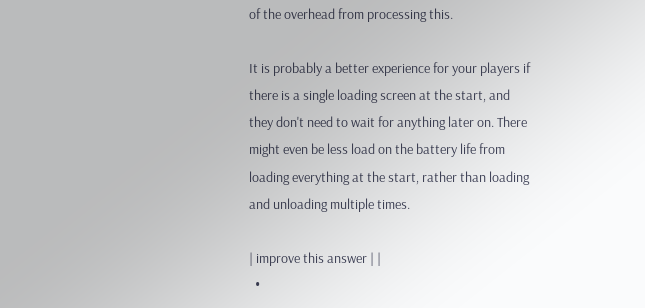of the overhead from processing this.

It is probably a better experience for your players if there is a single loading screen at the start, and they don't need to wait for anything later on. There might even be less load on the battery life from loading everything at the start, rather than loading and unloading multiple times.

| improve this answer | |
  •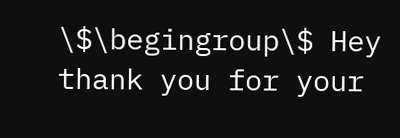\$\begingroup\$ Hey thank you for your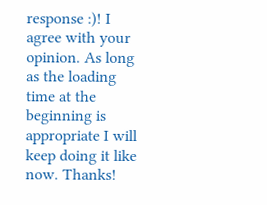response :)! I agree with your opinion. As long as the loading time at the beginning is appropriate I will keep doing it like now. Thanks!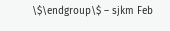\$\endgroup\$ – sjkm Feb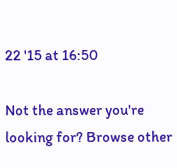22 '15 at 16:50

Not the answer you're looking for? Browse other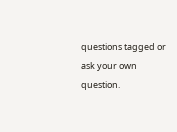questions tagged or ask your own question.